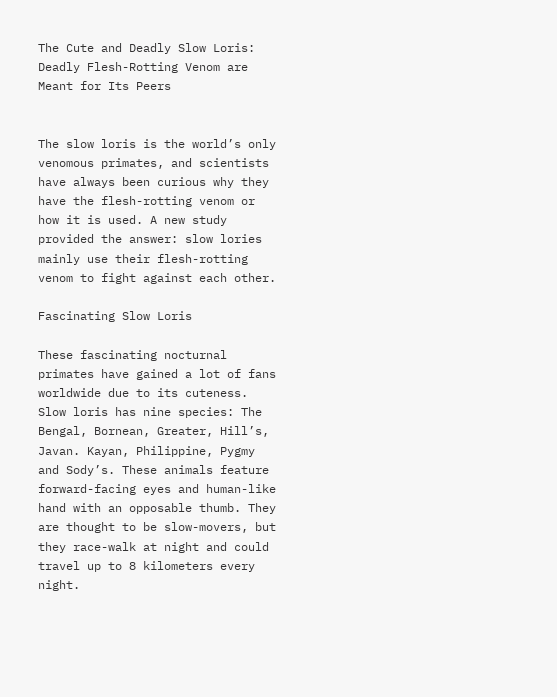The Cute and Deadly Slow Loris: Deadly Flesh-Rotting Venom are Meant for Its Peers


The slow loris is the world’s only venomous primates, and scientists have always been curious why they have the flesh-rotting venom or how it is used. A new study provided the answer: slow lories mainly use their flesh-rotting venom to fight against each other.

Fascinating Slow Loris

These fascinating nocturnal primates have gained a lot of fans worldwide due to its cuteness. Slow loris has nine species: The Bengal, Bornean, Greater, Hill’s, Javan. Kayan, Philippine, Pygmy and Sody’s. These animals feature forward-facing eyes and human-like hand with an opposable thumb. They are thought to be slow-movers, but they race-walk at night and could travel up to 8 kilometers every night.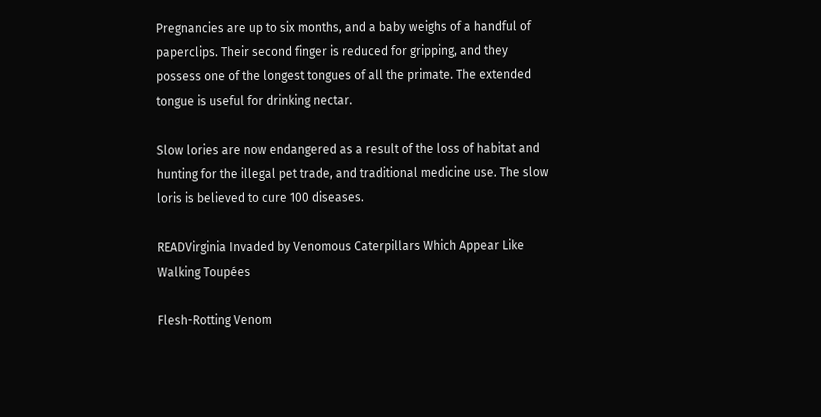Pregnancies are up to six months, and a baby weighs of a handful of paperclips. Their second finger is reduced for gripping, and they possess one of the longest tongues of all the primate. The extended tongue is useful for drinking nectar.

Slow lories are now endangered as a result of the loss of habitat and hunting for the illegal pet trade, and traditional medicine use. The slow loris is believed to cure 100 diseases.

READVirginia Invaded by Venomous Caterpillars Which Appear Like Walking Toupées

Flesh-Rotting Venom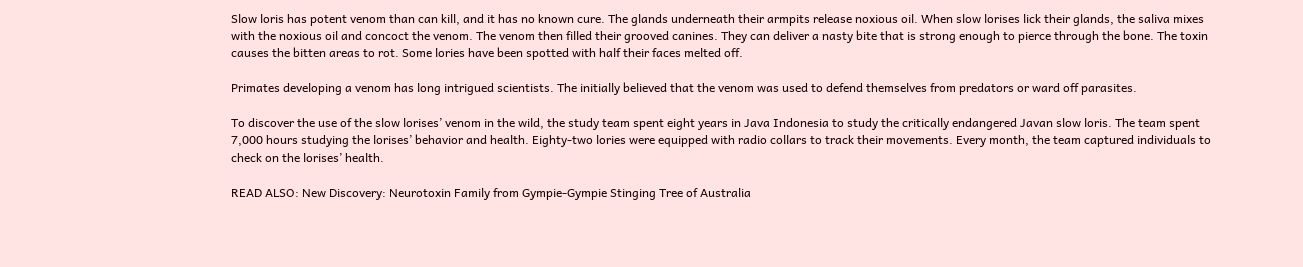Slow loris has potent venom than can kill, and it has no known cure. The glands underneath their armpits release noxious oil. When slow lorises lick their glands, the saliva mixes with the noxious oil and concoct the venom. The venom then filled their grooved canines. They can deliver a nasty bite that is strong enough to pierce through the bone. The toxin causes the bitten areas to rot. Some lories have been spotted with half their faces melted off.

Primates developing a venom has long intrigued scientists. The initially believed that the venom was used to defend themselves from predators or ward off parasites.

To discover the use of the slow lorises’ venom in the wild, the study team spent eight years in Java Indonesia to study the critically endangered Javan slow loris. The team spent 7,000 hours studying the lorises’ behavior and health. Eighty-two lories were equipped with radio collars to track their movements. Every month, the team captured individuals to check on the lorises’ health.

READ ALSO: New Discovery: Neurotoxin Family from Gympie-Gympie Stinging Tree of Australia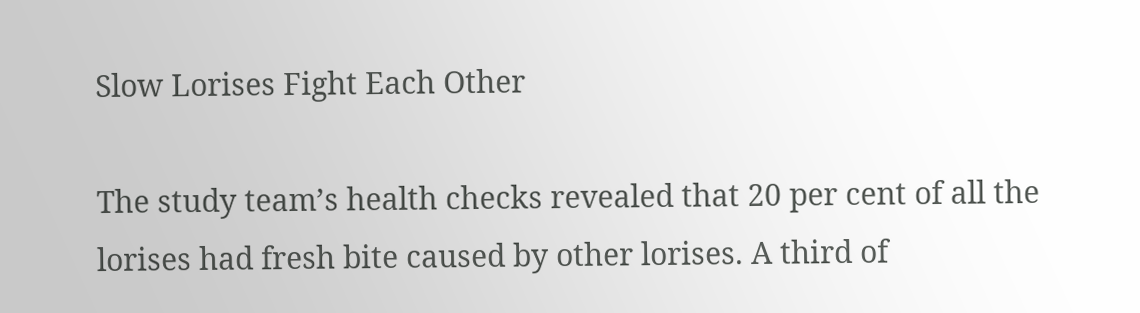Slow Lorises Fight Each Other

The study team’s health checks revealed that 20 per cent of all the lorises had fresh bite caused by other lorises. A third of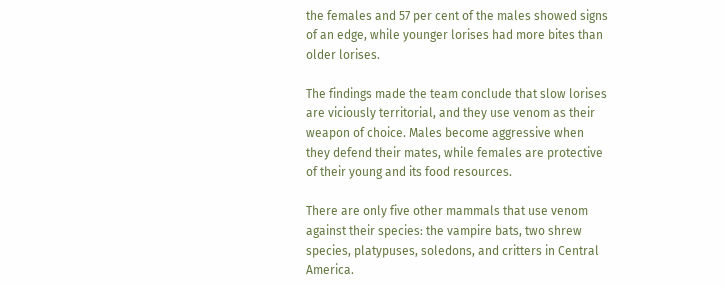the females and 57 per cent of the males showed signs of an edge, while younger lorises had more bites than older lorises.

The findings made the team conclude that slow lorises are viciously territorial, and they use venom as their weapon of choice. Males become aggressive when they defend their mates, while females are protective of their young and its food resources.

There are only five other mammals that use venom against their species: the vampire bats, two shrew species, platypuses, soledons, and critters in Central America.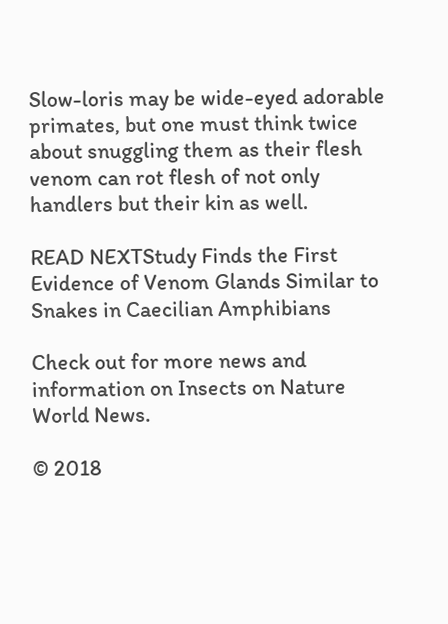Slow-loris may be wide-eyed adorable primates, but one must think twice about snuggling them as their flesh venom can rot flesh of not only handlers but their kin as well.

READ NEXTStudy Finds the First Evidence of Venom Glands Similar to Snakes in Caecilian Amphibians

Check out for more news and information on Insects on Nature World News.

© 2018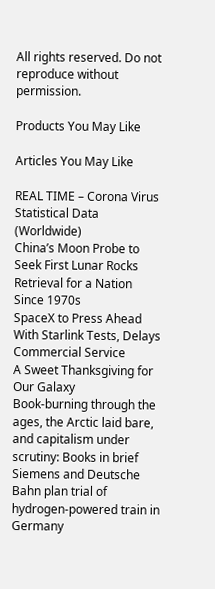All rights reserved. Do not reproduce without permission.

Products You May Like

Articles You May Like

REAL TIME – Corona Virus Statistical Data (Worldwide)
China’s Moon Probe to Seek First Lunar Rocks Retrieval for a Nation Since 1970s
SpaceX to Press Ahead With Starlink Tests, Delays Commercial Service
A Sweet Thanksgiving for Our Galaxy
Book-burning through the ages, the Arctic laid bare, and capitalism under scrutiny: Books in brief
Siemens and Deutsche Bahn plan trial of hydrogen-powered train in Germany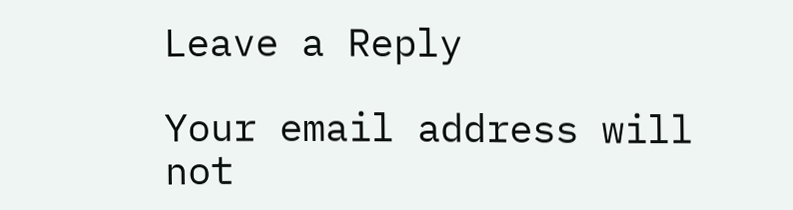Leave a Reply

Your email address will not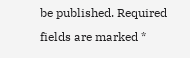be published. Required fields are marked *